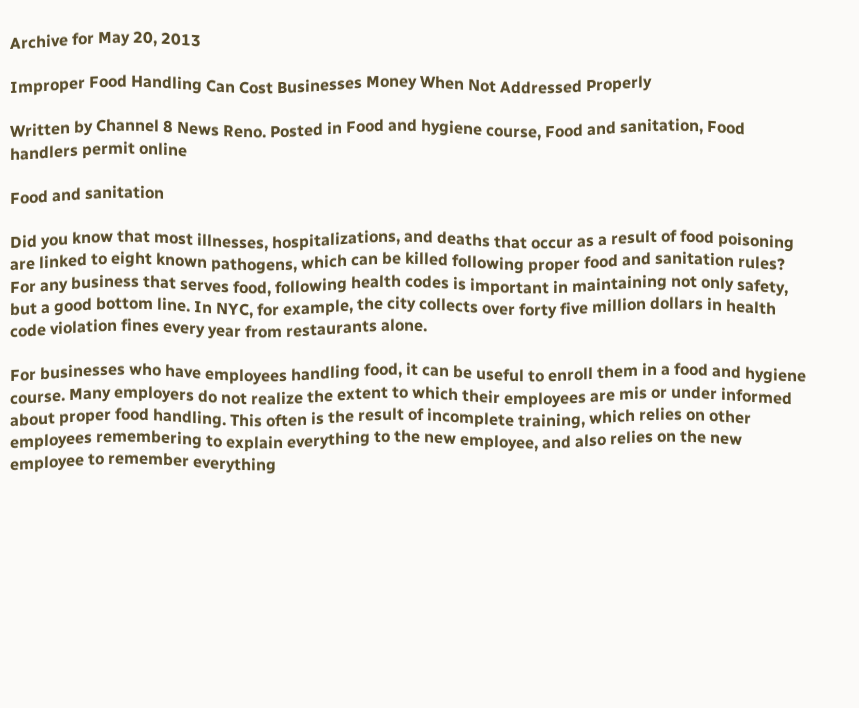Archive for May 20, 2013

Improper Food Handling Can Cost Businesses Money When Not Addressed Properly

Written by Channel 8 News Reno. Posted in Food and hygiene course, Food and sanitation, Food handlers permit online

Food and sanitation

Did you know that most illnesses, hospitalizations, and deaths that occur as a result of food poisoning are linked to eight known pathogens, which can be killed following proper food and sanitation rules? For any business that serves food, following health codes is important in maintaining not only safety, but a good bottom line. In NYC, for example, the city collects over forty five million dollars in health code violation fines every year from restaurants alone.

For businesses who have employees handling food, it can be useful to enroll them in a food and hygiene course. Many employers do not realize the extent to which their employees are mis or under informed about proper food handling. This often is the result of incomplete training, which relies on other employees remembering to explain everything to the new employee, and also relies on the new employee to remember everything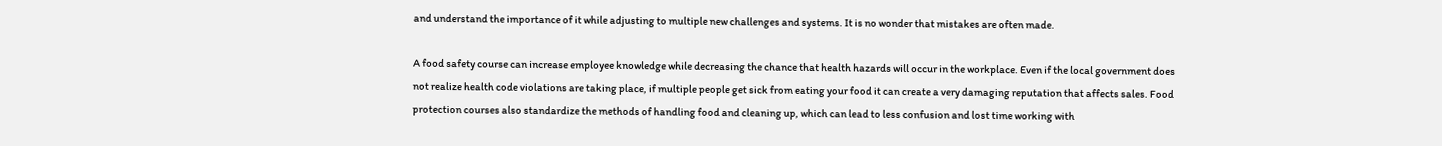and understand the importance of it while adjusting to multiple new challenges and systems. It is no wonder that mistakes are often made.

A food safety course can increase employee knowledge while decreasing the chance that health hazards will occur in the workplace. Even if the local government does not realize health code violations are taking place, if multiple people get sick from eating your food it can create a very damaging reputation that affects sales. Food protection courses also standardize the methods of handling food and cleaning up, which can lead to less confusion and lost time working with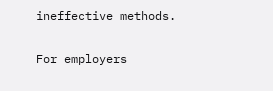ineffective methods.

For employers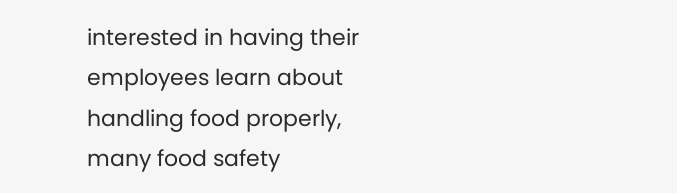interested in having their employees learn about handling food properly, many food safety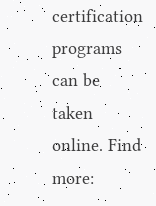certification programs can be taken online. Find more: